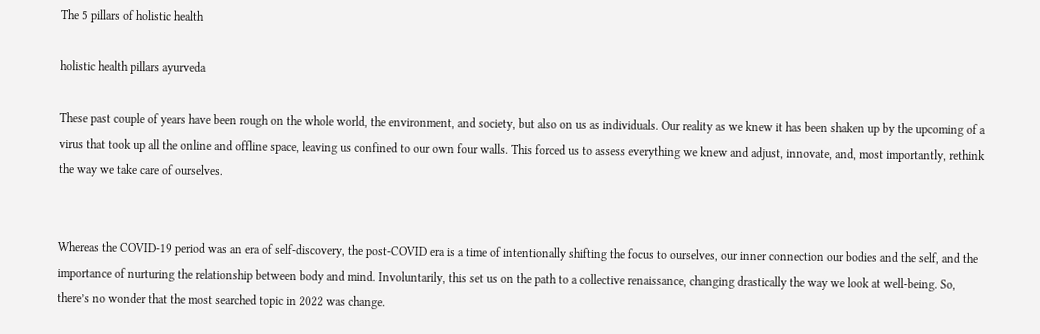The 5 pillars of holistic health

holistic health pillars ayurveda

These past couple of years have been rough on the whole world, the environment, and society, but also on us as individuals. Our reality as we knew it has been shaken up by the upcoming of a virus that took up all the online and offline space, leaving us confined to our own four walls. This forced us to assess everything we knew and adjust, innovate, and, most importantly, rethink the way we take care of ourselves.


Whereas the COVID-19 period was an era of self-discovery, the post-COVID era is a time of intentionally shifting the focus to ourselves, our inner connection our bodies and the self, and the importance of nurturing the relationship between body and mind. Involuntarily, this set us on the path to a collective renaissance, changing drastically the way we look at well-being. So, there’s no wonder that the most searched topic in 2022 was change.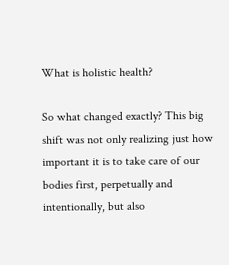What is holistic health?

So what changed exactly? This big shift was not only realizing just how important it is to take care of our bodies first, perpetually and intentionally, but also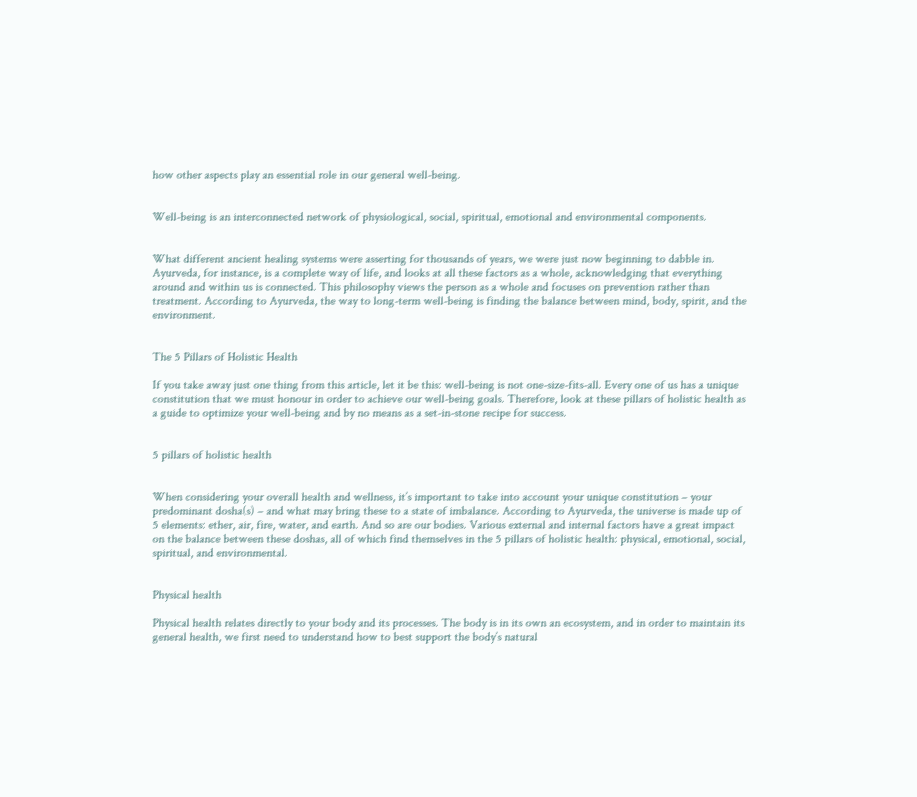how other aspects play an essential role in our general well-being.


Well-being is an interconnected network of physiological, social, spiritual, emotional and environmental components.


What different ancient healing systems were asserting for thousands of years, we were just now beginning to dabble in. Ayurveda, for instance, is a complete way of life, and looks at all these factors as a whole, acknowledging that everything around and within us is connected. This philosophy views the person as a whole and focuses on prevention rather than treatment. According to Ayurveda, the way to long-term well-being is finding the balance between mind, body, spirit, and the environment.


The 5 Pillars of Holistic Health

If you take away just one thing from this article, let it be this: well-being is not one-size-fits-all. Every one of us has a unique constitution that we must honour in order to achieve our well-being goals. Therefore, look at these pillars of holistic health as a guide to optimize your well-being and by no means as a set-in-stone recipe for success.


5 pillars of holistic health


When considering your overall health and wellness, it’s important to take into account your unique constitution – your predominant dosha(s) – and what may bring these to a state of imbalance. According to Ayurveda, the universe is made up of 5 elements: ether, air, fire, water, and earth. And so are our bodies. Various external and internal factors have a great impact on the balance between these doshas, all of which find themselves in the 5 pillars of holistic health: physical, emotional, social, spiritual, and environmental.


Physical health

Physical health relates directly to your body and its processes. The body is in its own an ecosystem, and in order to maintain its general health, we first need to understand how to best support the body’s natural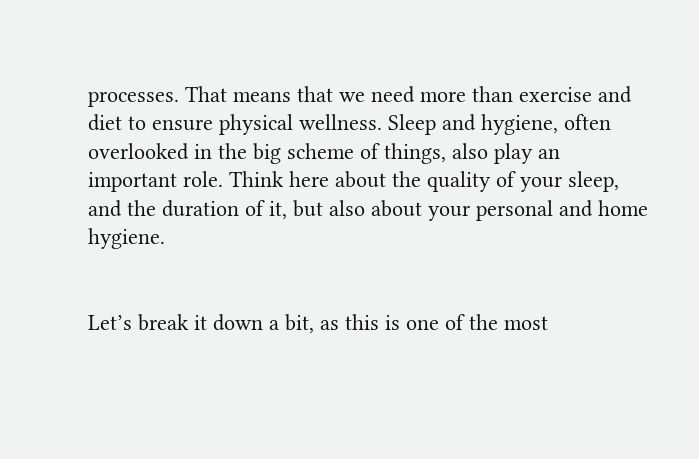processes. That means that we need more than exercise and diet to ensure physical wellness. Sleep and hygiene, often overlooked in the big scheme of things, also play an important role. Think here about the quality of your sleep, and the duration of it, but also about your personal and home hygiene.


Let’s break it down a bit, as this is one of the most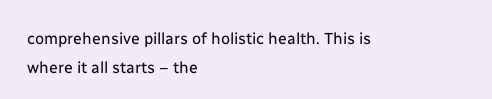comprehensive pillars of holistic health. This is where it all starts – the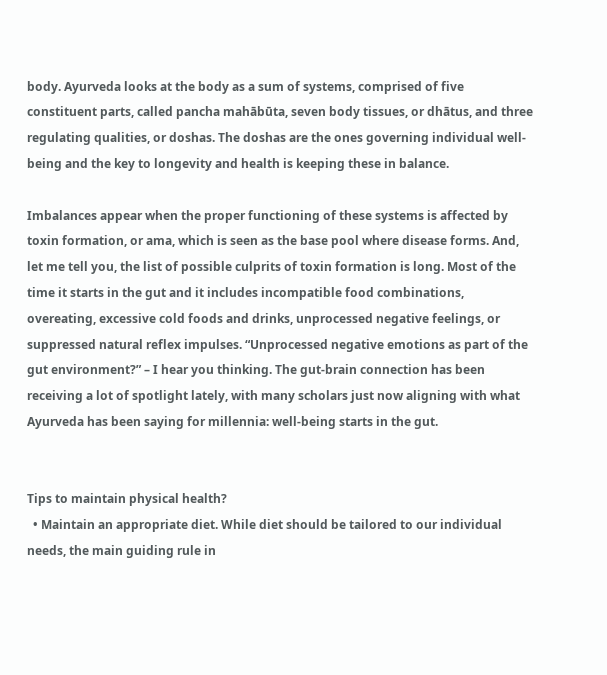body. Ayurveda looks at the body as a sum of systems, comprised of five constituent parts, called pancha mahābūta, seven body tissues, or dhātus, and three regulating qualities, or doshas. The doshas are the ones governing individual well-being and the key to longevity and health is keeping these in balance.

Imbalances appear when the proper functioning of these systems is affected by toxin formation, or ama, which is seen as the base pool where disease forms. And, let me tell you, the list of possible culprits of toxin formation is long. Most of the time it starts in the gut and it includes incompatible food combinations, overeating, excessive cold foods and drinks, unprocessed negative feelings, or suppressed natural reflex impulses. “Unprocessed negative emotions as part of the gut environment?” – I hear you thinking. The gut-brain connection has been receiving a lot of spotlight lately, with many scholars just now aligning with what Ayurveda has been saying for millennia: well-being starts in the gut.


Tips to maintain physical health?
  • Maintain an appropriate diet. While diet should be tailored to our individual needs, the main guiding rule in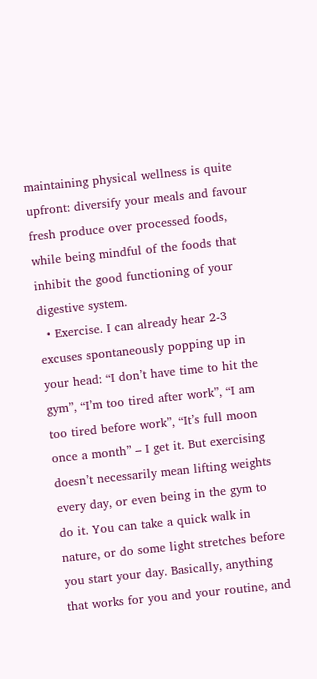maintaining physical wellness is quite upfront: diversify your meals and favour fresh produce over processed foods, while being mindful of the foods that inhibit the good functioning of your digestive system.
  • Exercise. I can already hear 2-3 excuses spontaneously popping up in your head: “I don’t have time to hit the gym”, “I’m too tired after work”, “I am too tired before work”, “It’s full moon once a month” – I get it. But exercising doesn’t necessarily mean lifting weights every day, or even being in the gym to do it. You can take a quick walk in nature, or do some light stretches before you start your day. Basically, anything that works for you and your routine, and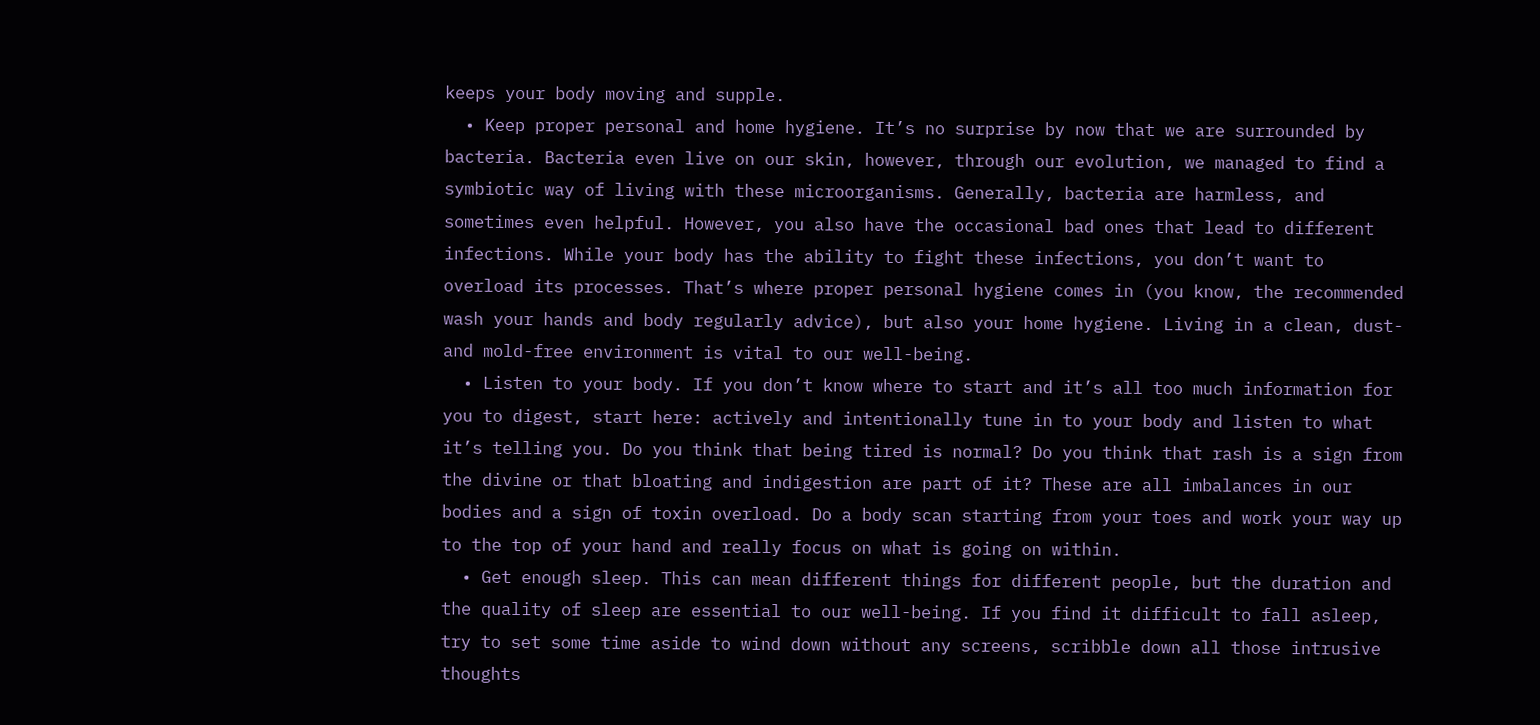keeps your body moving and supple.
  • Keep proper personal and home hygiene. It’s no surprise by now that we are surrounded by bacteria. Bacteria even live on our skin, however, through our evolution, we managed to find a symbiotic way of living with these microorganisms. Generally, bacteria are harmless, and sometimes even helpful. However, you also have the occasional bad ones that lead to different infections. While your body has the ability to fight these infections, you don’t want to overload its processes. That’s where proper personal hygiene comes in (you know, the recommended wash your hands and body regularly advice), but also your home hygiene. Living in a clean, dust- and mold-free environment is vital to our well-being.
  • Listen to your body. If you don’t know where to start and it’s all too much information for you to digest, start here: actively and intentionally tune in to your body and listen to what it’s telling you. Do you think that being tired is normal? Do you think that rash is a sign from the divine or that bloating and indigestion are part of it? These are all imbalances in our bodies and a sign of toxin overload. Do a body scan starting from your toes and work your way up to the top of your hand and really focus on what is going on within.
  • Get enough sleep. This can mean different things for different people, but the duration and the quality of sleep are essential to our well-being. If you find it difficult to fall asleep, try to set some time aside to wind down without any screens, scribble down all those intrusive thoughts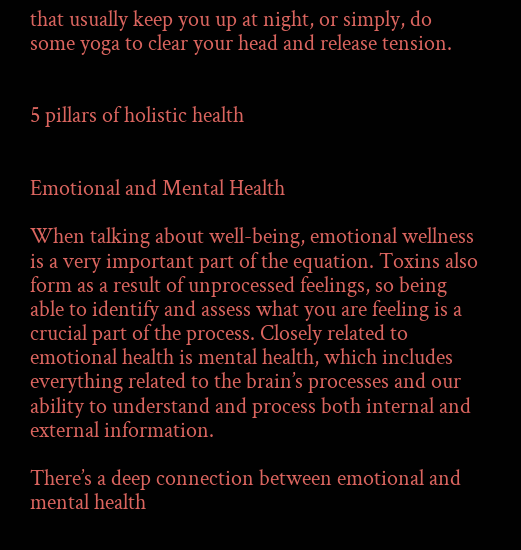that usually keep you up at night, or simply, do some yoga to clear your head and release tension.


5 pillars of holistic health


Emotional and Mental Health

When talking about well-being, emotional wellness is a very important part of the equation. Toxins also form as a result of unprocessed feelings, so being able to identify and assess what you are feeling is a crucial part of the process. Closely related to emotional health is mental health, which includes everything related to the brain’s processes and our ability to understand and process both internal and external information.

There’s a deep connection between emotional and mental health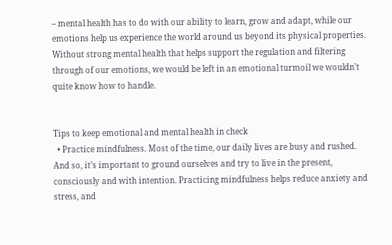– mental health has to do with our ability to learn, grow and adapt, while our emotions help us experience the world around us beyond its physical properties. Without strong mental health that helps support the regulation and filtering through of our emotions, we would be left in an emotional turmoil we wouldn’t quite know how to handle.


Tips to keep emotional and mental health in check
  • Practice mindfulness. Most of the time, our daily lives are busy and rushed. And so, it’s important to ground ourselves and try to live in the present, consciously and with intention. Practicing mindfulness helps reduce anxiety and stress, and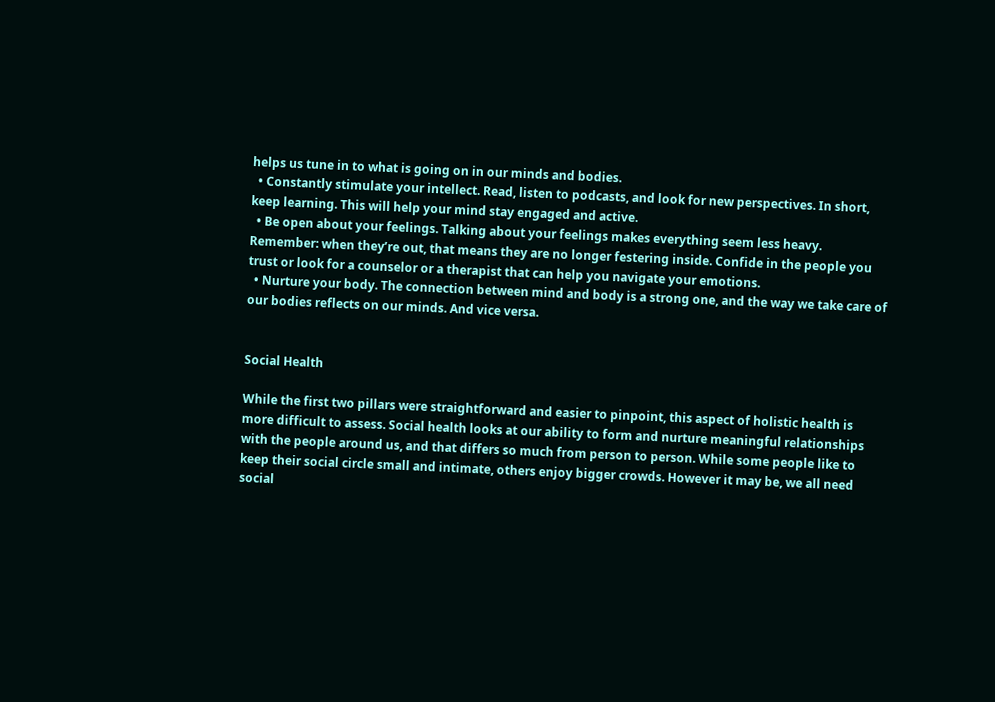helps us tune in to what is going on in our minds and bodies.
  • Constantly stimulate your intellect. Read, listen to podcasts, and look for new perspectives. In short, keep learning. This will help your mind stay engaged and active.
  • Be open about your feelings. Talking about your feelings makes everything seem less heavy. Remember: when they’re out, that means they are no longer festering inside. Confide in the people you trust or look for a counselor or a therapist that can help you navigate your emotions.
  • Nurture your body. The connection between mind and body is a strong one, and the way we take care of our bodies reflects on our minds. And vice versa.


Social Health

While the first two pillars were straightforward and easier to pinpoint, this aspect of holistic health is more difficult to assess. Social health looks at our ability to form and nurture meaningful relationships with the people around us, and that differs so much from person to person. While some people like to keep their social circle small and intimate, others enjoy bigger crowds. However it may be, we all need social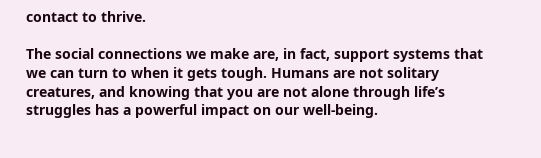contact to thrive.

The social connections we make are, in fact, support systems that we can turn to when it gets tough. Humans are not solitary creatures, and knowing that you are not alone through life’s struggles has a powerful impact on our well-being.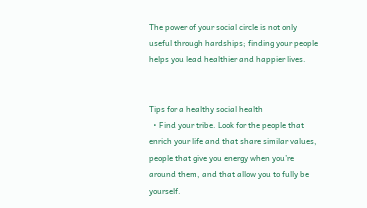The power of your social circle is not only useful through hardships; finding your people helps you lead healthier and happier lives.


Tips for a healthy social health
  • Find your tribe. Look for the people that enrich your life and that share similar values, people that give you energy when you’re around them, and that allow you to fully be yourself.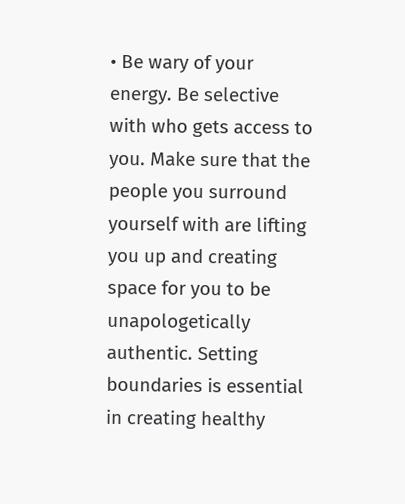• Be wary of your energy. Be selective with who gets access to you. Make sure that the people you surround yourself with are lifting you up and creating space for you to be unapologetically authentic. Setting boundaries is essential in creating healthy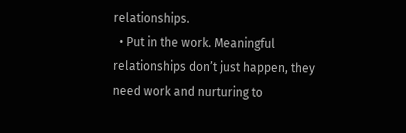relationships.
  • Put in the work. Meaningful relationships don’t just happen, they need work and nurturing to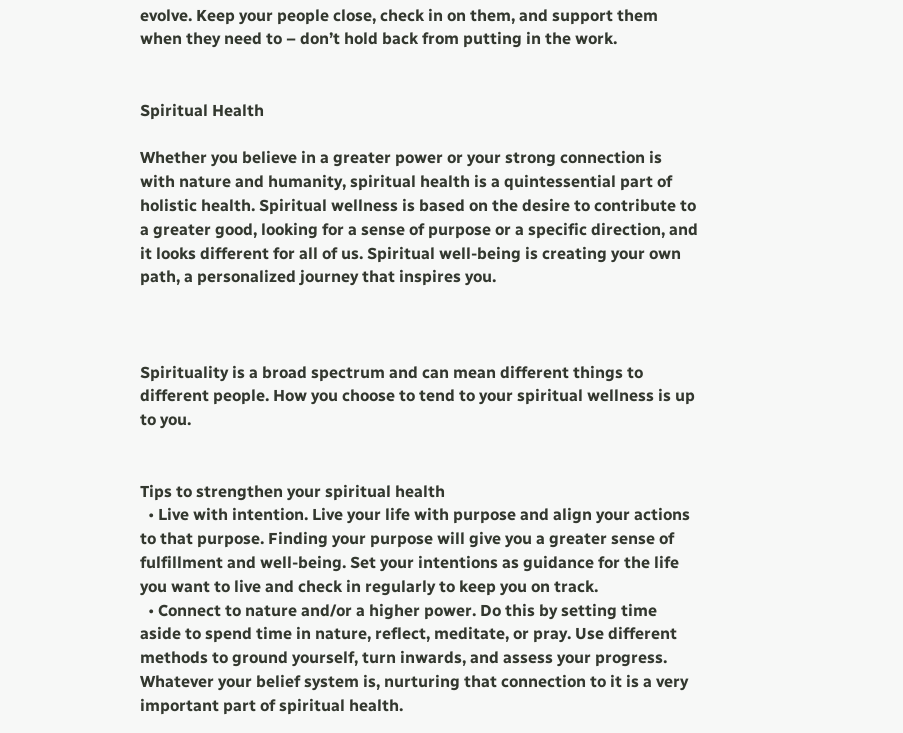evolve. Keep your people close, check in on them, and support them when they need to – don’t hold back from putting in the work.


Spiritual Health

Whether you believe in a greater power or your strong connection is with nature and humanity, spiritual health is a quintessential part of holistic health. Spiritual wellness is based on the desire to contribute to a greater good, looking for a sense of purpose or a specific direction, and it looks different for all of us. Spiritual well-being is creating your own path, a personalized journey that inspires you.



Spirituality is a broad spectrum and can mean different things to different people. How you choose to tend to your spiritual wellness is up to you.


Tips to strengthen your spiritual health
  • Live with intention. Live your life with purpose and align your actions to that purpose. Finding your purpose will give you a greater sense of fulfillment and well-being. Set your intentions as guidance for the life you want to live and check in regularly to keep you on track.
  • Connect to nature and/or a higher power. Do this by setting time aside to spend time in nature, reflect, meditate, or pray. Use different methods to ground yourself, turn inwards, and assess your progress. Whatever your belief system is, nurturing that connection to it is a very important part of spiritual health.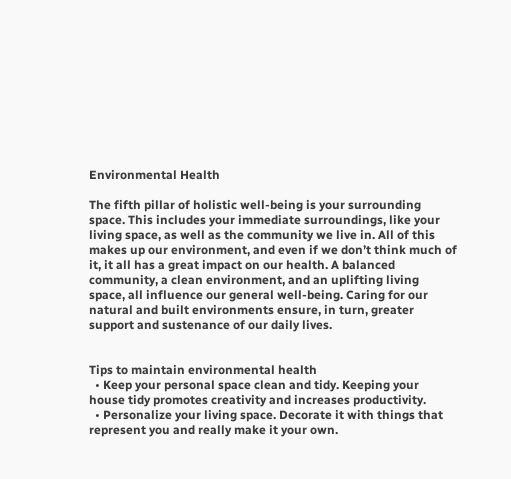Environmental Health

The fifth pillar of holistic well-being is your surrounding space. This includes your immediate surroundings, like your living space, as well as the community we live in. All of this makes up our environment, and even if we don’t think much of it, it all has a great impact on our health. A balanced community, a clean environment, and an uplifting living space, all influence our general well-being. Caring for our natural and built environments ensure, in turn, greater support and sustenance of our daily lives.


Tips to maintain environmental health
  • Keep your personal space clean and tidy. Keeping your house tidy promotes creativity and increases productivity.
  • Personalize your living space. Decorate it with things that represent you and really make it your own.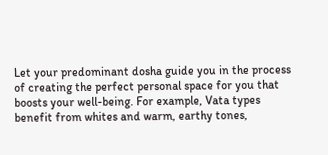Let your predominant dosha guide you in the process of creating the perfect personal space for you that boosts your well-being. For example, Vata types benefit from whites and warm, earthy tones,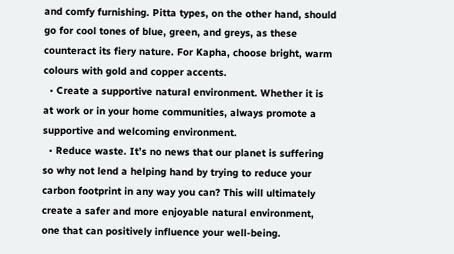and comfy furnishing. Pitta types, on the other hand, should go for cool tones of blue, green, and greys, as these counteract its fiery nature. For Kapha, choose bright, warm colours with gold and copper accents.
  • Create a supportive natural environment. Whether it is at work or in your home communities, always promote a supportive and welcoming environment.
  • Reduce waste. It’s no news that our planet is suffering so why not lend a helping hand by trying to reduce your carbon footprint in any way you can? This will ultimately create a safer and more enjoyable natural environment, one that can positively influence your well-being.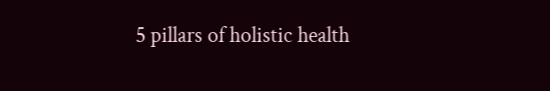5 pillars of holistic health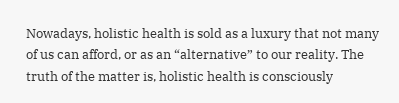Nowadays, holistic health is sold as a luxury that not many of us can afford, or as an “alternative” to our reality. The truth of the matter is, holistic health is consciously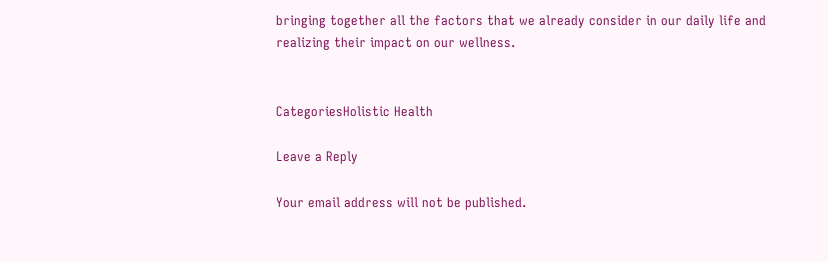bringing together all the factors that we already consider in our daily life and realizing their impact on our wellness.


CategoriesHolistic Health

Leave a Reply

Your email address will not be published.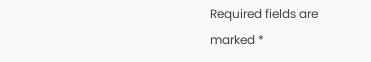Required fields are marked *